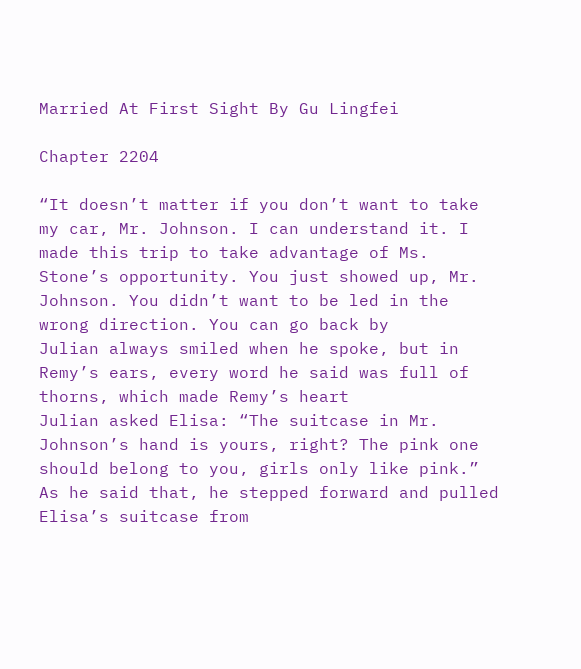Married At First Sight By Gu Lingfei

Chapter 2204

“It doesn’t matter if you don’t want to take my car, Mr. Johnson. I can understand it. I made this trip to take advantage of Ms.
Stone’s opportunity. You just showed up, Mr. Johnson. You didn’t want to be led in the wrong direction. You can go back by
Julian always smiled when he spoke, but in Remy’s ears, every word he said was full of thorns, which made Remy’s heart
Julian asked Elisa: “The suitcase in Mr. Johnson’s hand is yours, right? The pink one should belong to you, girls only like pink.”
As he said that, he stepped forward and pulled Elisa’s suitcase from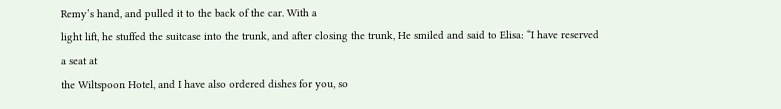Remy’s hand, and pulled it to the back of the car. With a
light lift, he stuffed the suitcase into the trunk, and after closing the trunk, He smiled and said to Elisa: “I have reserved a seat at
the Wiltspoon Hotel, and I have also ordered dishes for you, so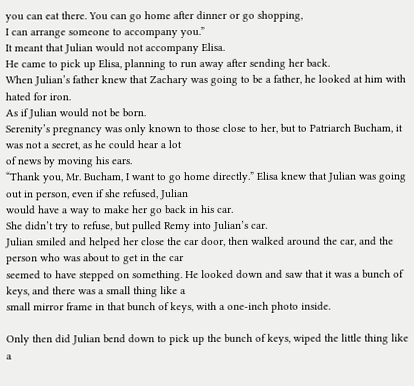you can eat there. You can go home after dinner or go shopping,
I can arrange someone to accompany you.”
It meant that Julian would not accompany Elisa.
He came to pick up Elisa, planning to run away after sending her back.
When Julian’s father knew that Zachary was going to be a father, he looked at him with hated for iron.
As if Julian would not be born.
Serenity’s pregnancy was only known to those close to her, but to Patriarch Bucham, it was not a secret, as he could hear a lot
of news by moving his ears.
“Thank you, Mr. Bucham, I want to go home directly.” Elisa knew that Julian was going out in person, even if she refused, Julian
would have a way to make her go back in his car.
She didn’t try to refuse, but pulled Remy into Julian’s car.
Julian smiled and helped her close the car door, then walked around the car, and the person who was about to get in the car
seemed to have stepped on something. He looked down and saw that it was a bunch of keys, and there was a small thing like a
small mirror frame in that bunch of keys, with a one-inch photo inside.

Only then did Julian bend down to pick up the bunch of keys, wiped the little thing like a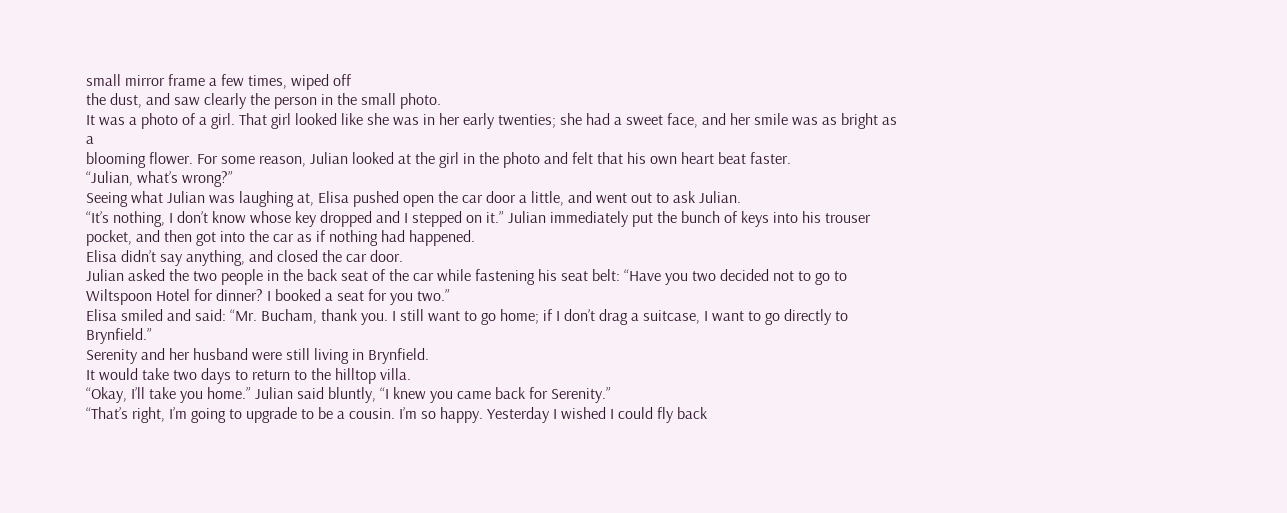small mirror frame a few times, wiped off
the dust, and saw clearly the person in the small photo.
It was a photo of a girl. That girl looked like she was in her early twenties; she had a sweet face, and her smile was as bright as a
blooming flower. For some reason, Julian looked at the girl in the photo and felt that his own heart beat faster.
“Julian, what’s wrong?”
Seeing what Julian was laughing at, Elisa pushed open the car door a little, and went out to ask Julian.
“It’s nothing, I don’t know whose key dropped and I stepped on it.” Julian immediately put the bunch of keys into his trouser
pocket, and then got into the car as if nothing had happened.
Elisa didn’t say anything, and closed the car door.
Julian asked the two people in the back seat of the car while fastening his seat belt: “Have you two decided not to go to
Wiltspoon Hotel for dinner? I booked a seat for you two.”
Elisa smiled and said: “Mr. Bucham, thank you. I still want to go home; if I don’t drag a suitcase, I want to go directly to Brynfield.”
Serenity and her husband were still living in Brynfield.
It would take two days to return to the hilltop villa.
“Okay, I’ll take you home.” Julian said bluntly, “I knew you came back for Serenity.”
“That’s right, I’m going to upgrade to be a cousin. I’m so happy. Yesterday I wished I could fly back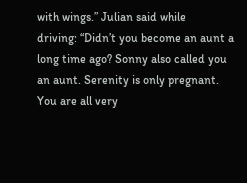with wings.” Julian said while
driving: “Didn’t you become an aunt a long time ago? Sonny also called you an aunt. Serenity is only pregnant. You are all very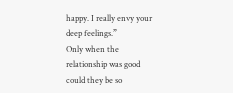happy. I really envy your deep feelings.”
Only when the relationship was good could they be so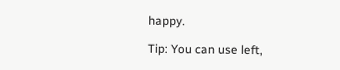happy.

Tip: You can use left,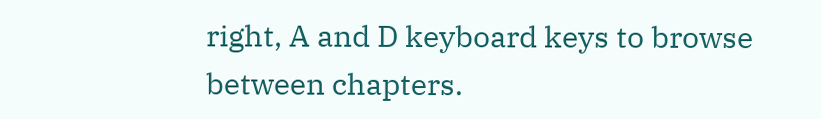right, A and D keyboard keys to browse between chapters.